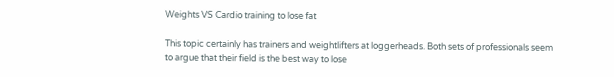Weights VS Cardio training to lose fat

This topic certainly has trainers and weightlifters at loggerheads. Both sets of professionals seem to argue that their field is the best way to lose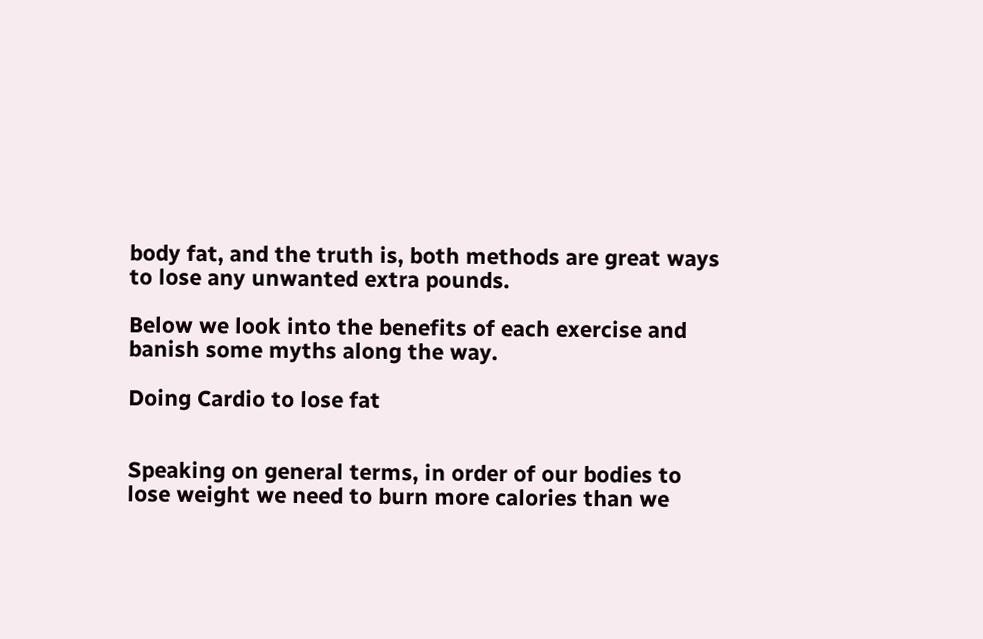body fat, and the truth is, both methods are great ways to lose any unwanted extra pounds.

Below we look into the benefits of each exercise and banish some myths along the way.

Doing Cardio to lose fat


Speaking on general terms, in order of our bodies to lose weight we need to burn more calories than we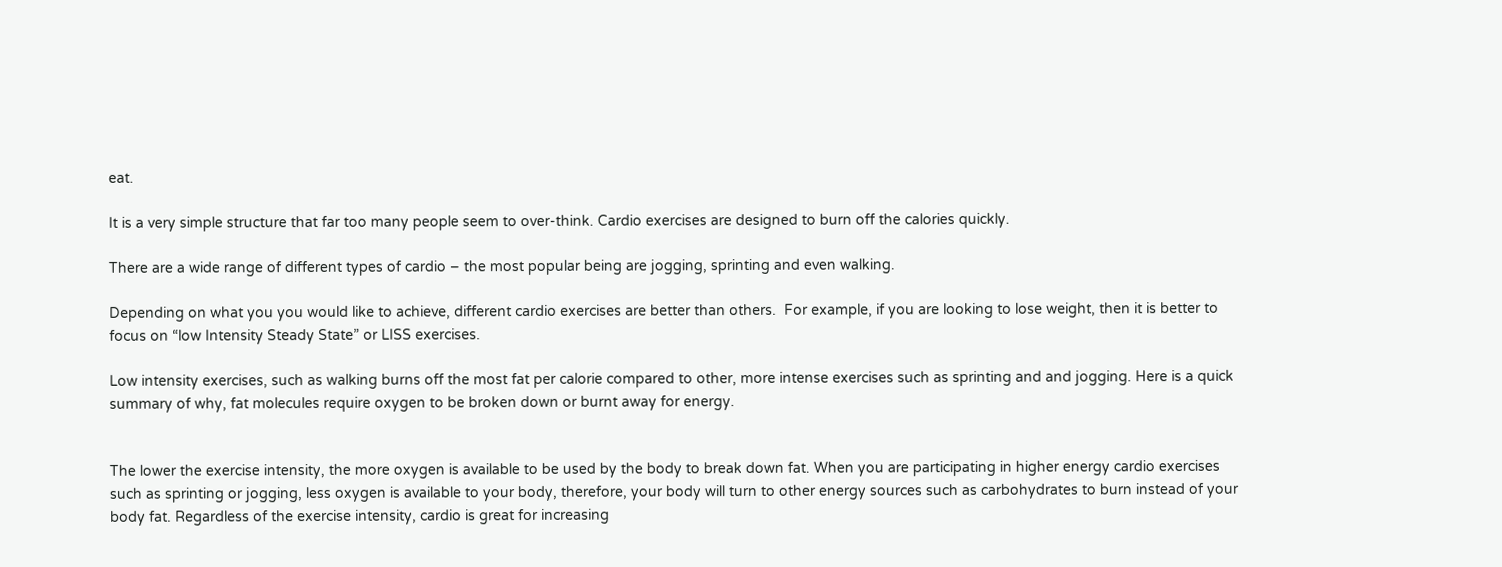eat.

It is a very simple structure that far too many people seem to over-think. Cardio exercises are designed to burn off the calories quickly.

There are a wide range of different types of cardio – the most popular being are jogging, sprinting and even walking.

Depending on what you you would like to achieve, different cardio exercises are better than others.  For example, if you are looking to lose weight, then it is better to focus on “low Intensity Steady State” or LISS exercises.

Low intensity exercises, such as walking burns off the most fat per calorie compared to other, more intense exercises such as sprinting and and jogging. Here is a quick summary of why, fat molecules require oxygen to be broken down or burnt away for energy.


The lower the exercise intensity, the more oxygen is available to be used by the body to break down fat. When you are participating in higher energy cardio exercises such as sprinting or jogging, less oxygen is available to your body, therefore, your body will turn to other energy sources such as carbohydrates to burn instead of your body fat. Regardless of the exercise intensity, cardio is great for increasing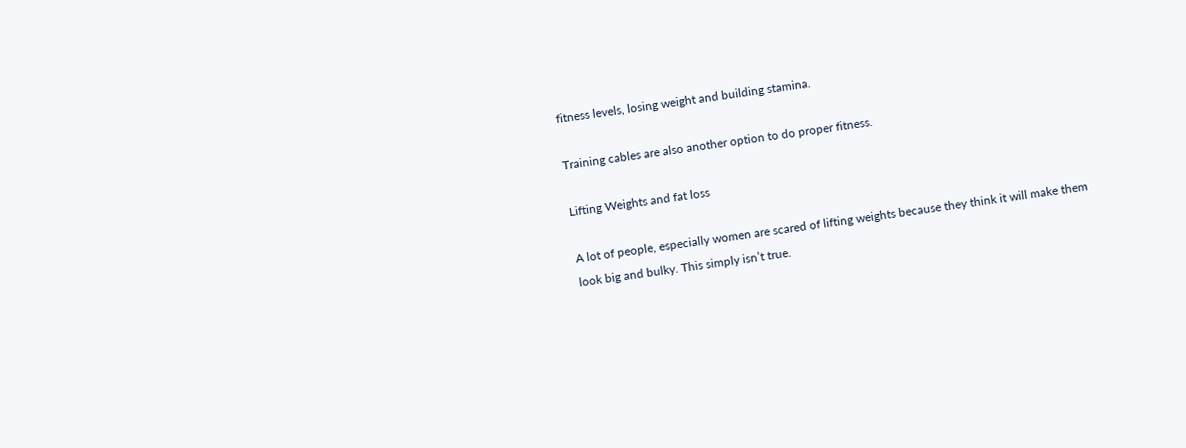fitness levels, losing weight and building stamina.

Training cables are also another option to do proper fitness.

Lifting Weights and fat loss

A lot of people, especially women are scared of lifting weights because they think it will make them look big and bulky. This simply isn’t true.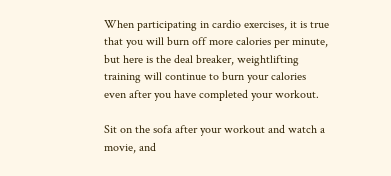When participating in cardio exercises, it is true that you will burn off more calories per minute, but here is the deal breaker, weightlifting training will continue to burn your calories even after you have completed your workout.

Sit on the sofa after your workout and watch a movie, and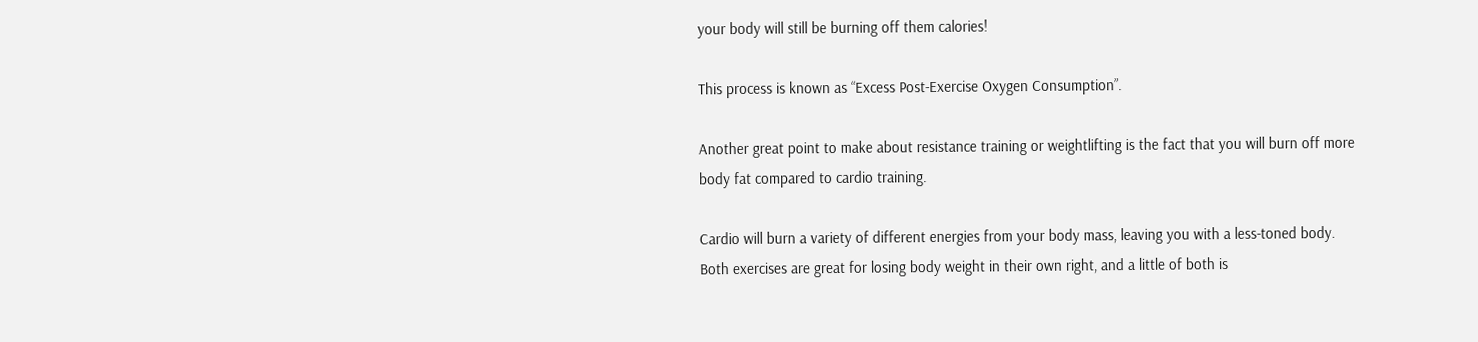your body will still be burning off them calories!

This process is known as “Excess Post-Exercise Oxygen Consumption”.

Another great point to make about resistance training or weightlifting is the fact that you will burn off more body fat compared to cardio training.

Cardio will burn a variety of different energies from your body mass, leaving you with a less-toned body. Both exercises are great for losing body weight in their own right, and a little of both is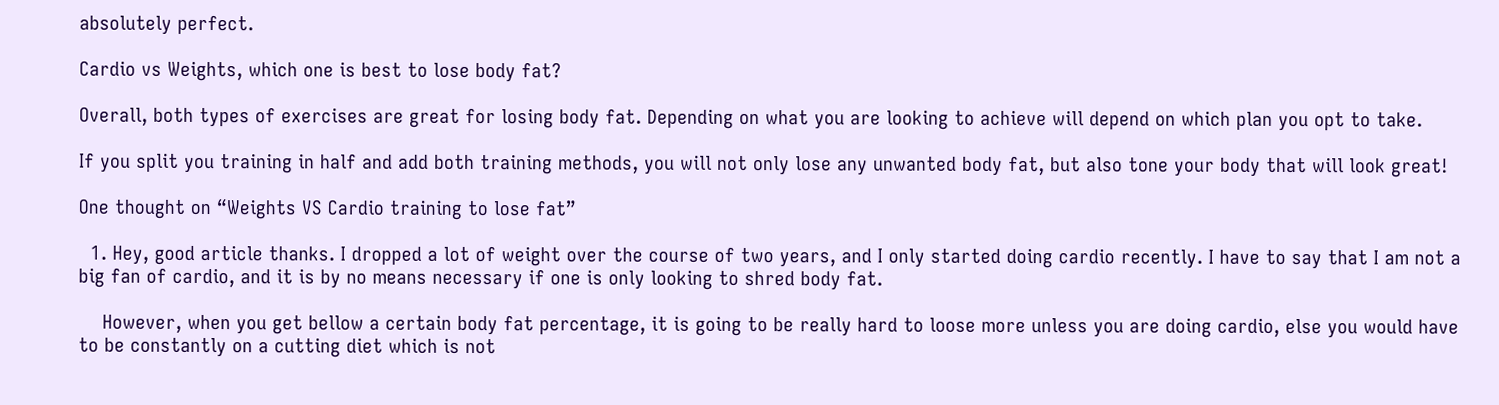absolutely perfect.

Cardio vs Weights, which one is best to lose body fat?

Overall, both types of exercises are great for losing body fat. Depending on what you are looking to achieve will depend on which plan you opt to take.

If you split you training in half and add both training methods, you will not only lose any unwanted body fat, but also tone your body that will look great!

One thought on “Weights VS Cardio training to lose fat”

  1. Hey, good article thanks. I dropped a lot of weight over the course of two years, and I only started doing cardio recently. I have to say that I am not a big fan of cardio, and it is by no means necessary if one is only looking to shred body fat.

    However, when you get bellow a certain body fat percentage, it is going to be really hard to loose more unless you are doing cardio, else you would have to be constantly on a cutting diet which is not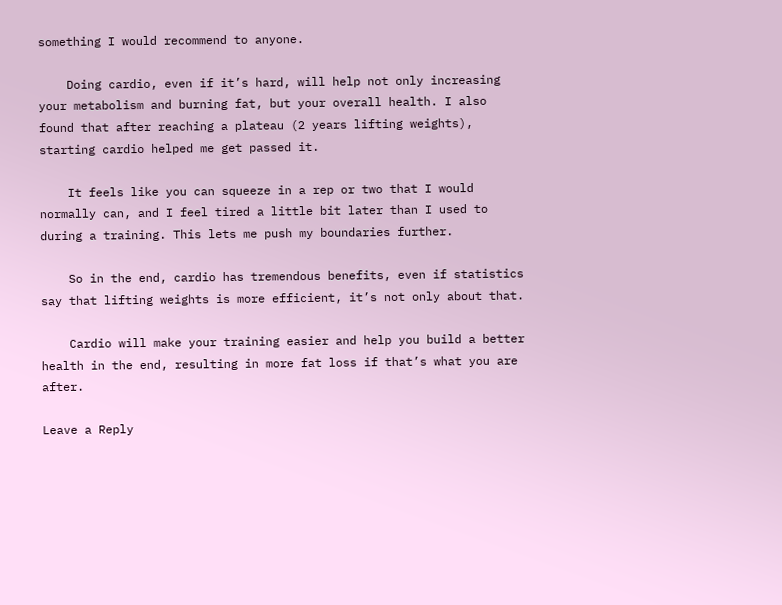something I would recommend to anyone.

    Doing cardio, even if it’s hard, will help not only increasing your metabolism and burning fat, but your overall health. I also found that after reaching a plateau (2 years lifting weights), starting cardio helped me get passed it.

    It feels like you can squeeze in a rep or two that I would normally can, and I feel tired a little bit later than I used to during a training. This lets me push my boundaries further.

    So in the end, cardio has tremendous benefits, even if statistics say that lifting weights is more efficient, it’s not only about that.

    Cardio will make your training easier and help you build a better health in the end, resulting in more fat loss if that’s what you are after.

Leave a Reply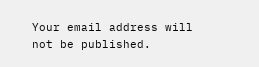Your email address will not be published.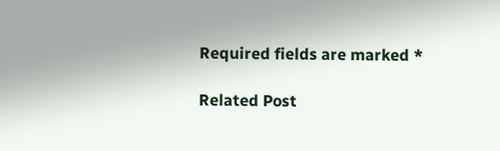Required fields are marked *

Related Post